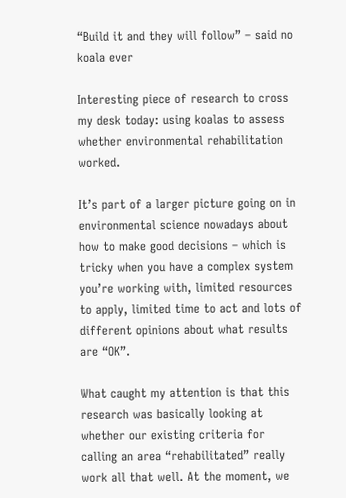“Build it and they will follow” – said no koala ever

Interesting piece of research to cross my desk today: using koalas to assess whether environmental rehabilitation worked.

It’s part of a larger picture going on in environmental science nowadays about how to make good decisions – which is tricky when you have a complex system you’re working with, limited resources to apply, limited time to act and lots of different opinions about what results are “OK”.

What caught my attention is that this research was basically looking at whether our existing criteria for calling an area “rehabilitated” really work all that well. At the moment, we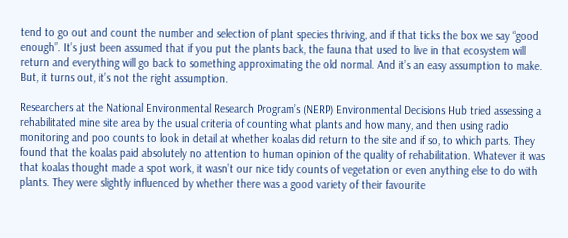tend to go out and count the number and selection of plant species thriving, and if that ticks the box we say “good enough”. It’s just been assumed that if you put the plants back, the fauna that used to live in that ecosystem will return and everything will go back to something approximating the old normal. And it’s an easy assumption to make. But, it turns out, it’s not the right assumption.

Researchers at the National Environmental Research Program’s (NERP) Environmental Decisions Hub tried assessing a rehabilitated mine site area by the usual criteria of counting what plants and how many, and then using radio monitoring and poo counts to look in detail at whether koalas did return to the site and if so, to which parts. They found that the koalas paid absolutely no attention to human opinion of the quality of rehabilitation. Whatever it was that koalas thought made a spot work, it wasn’t our nice tidy counts of vegetation or even anything else to do with plants. They were slightly influenced by whether there was a good variety of their favourite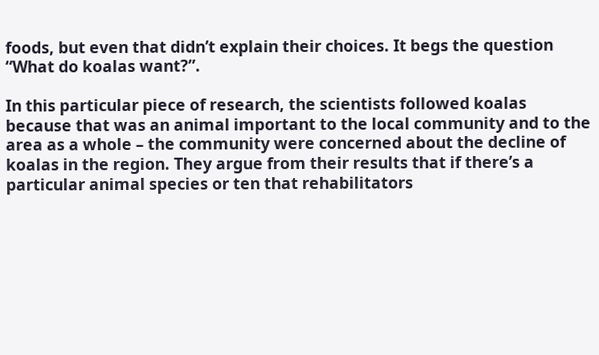foods, but even that didn’t explain their choices. It begs the question “What do koalas want?”.

In this particular piece of research, the scientists followed koalas because that was an animal important to the local community and to the area as a whole – the community were concerned about the decline of koalas in the region. They argue from their results that if there’s a particular animal species or ten that rehabilitators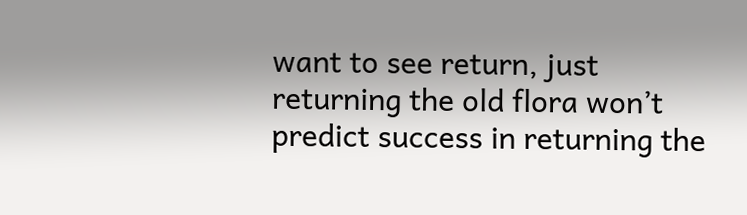want to see return, just returning the old flora won’t predict success in returning the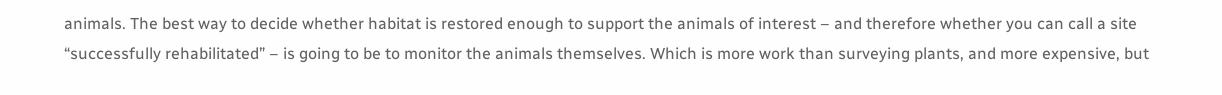animals. The best way to decide whether habitat is restored enough to support the animals of interest – and therefore whether you can call a site “successfully rehabilitated” – is going to be to monitor the animals themselves. Which is more work than surveying plants, and more expensive, but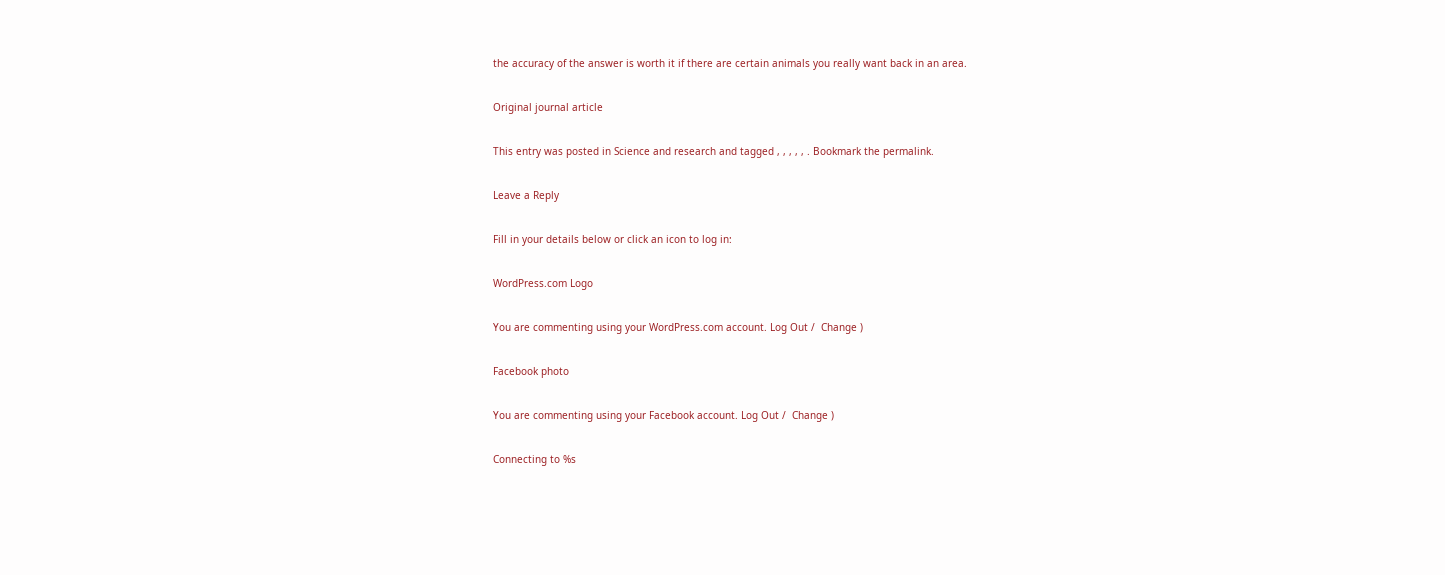the accuracy of the answer is worth it if there are certain animals you really want back in an area.

Original journal article

This entry was posted in Science and research and tagged , , , , , . Bookmark the permalink.

Leave a Reply

Fill in your details below or click an icon to log in:

WordPress.com Logo

You are commenting using your WordPress.com account. Log Out /  Change )

Facebook photo

You are commenting using your Facebook account. Log Out /  Change )

Connecting to %s